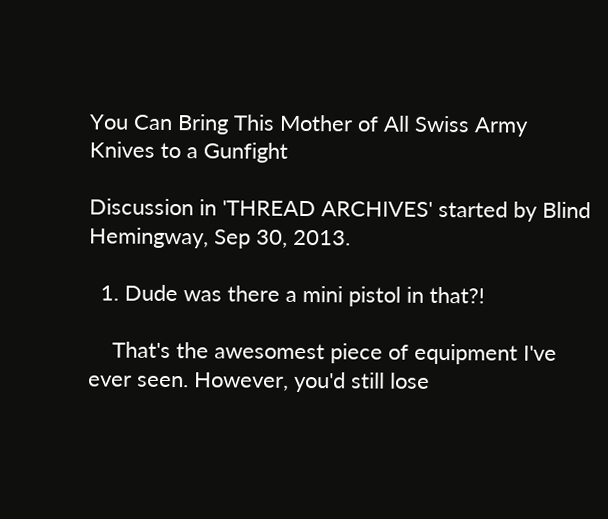You Can Bring This Mother of All Swiss Army Knives to a Gunfight

Discussion in 'THREAD ARCHIVES' started by Blind Hemingway, Sep 30, 2013.

  1. Dude was there a mini pistol in that?!

    That's the awesomest piece of equipment I've ever seen. However, you'd still lose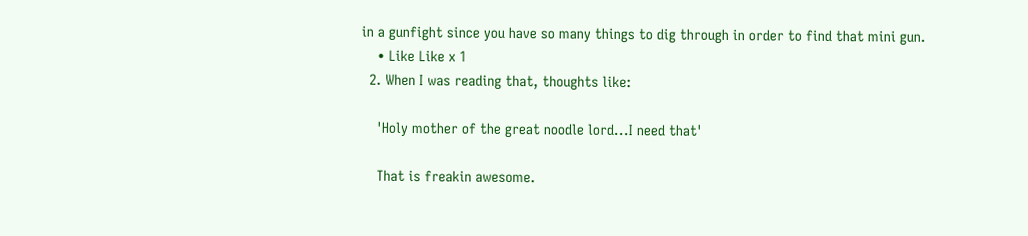in a gunfight since you have so many things to dig through in order to find that mini gun.
    • Like Like x 1
  2. When I was reading that, thoughts like:

    'Holy mother of the great noodle lord...I need that'

    That is freakin awesome.